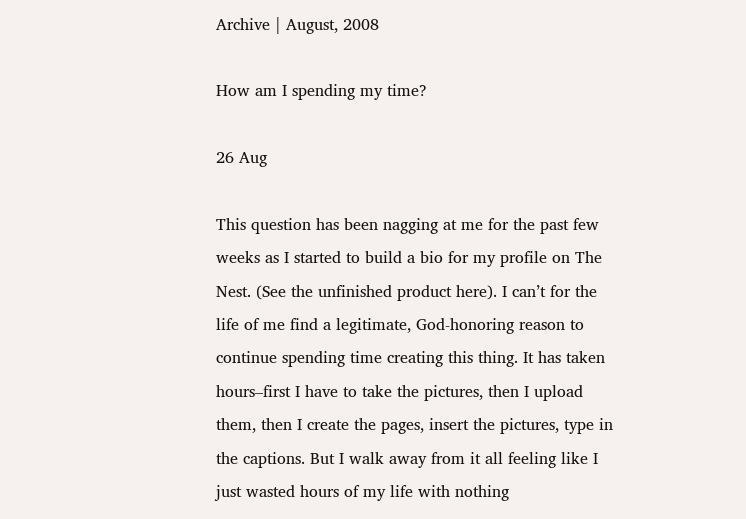Archive | August, 2008

How am I spending my time?

26 Aug

This question has been nagging at me for the past few weeks as I started to build a bio for my profile on The Nest. (See the unfinished product here). I can’t for the life of me find a legitimate, God-honoring reason to continue spending time creating this thing. It has taken hours–first I have to take the pictures, then I upload them, then I create the pages, insert the pictures, type in the captions. But I walk away from it all feeling like I just wasted hours of my life with nothing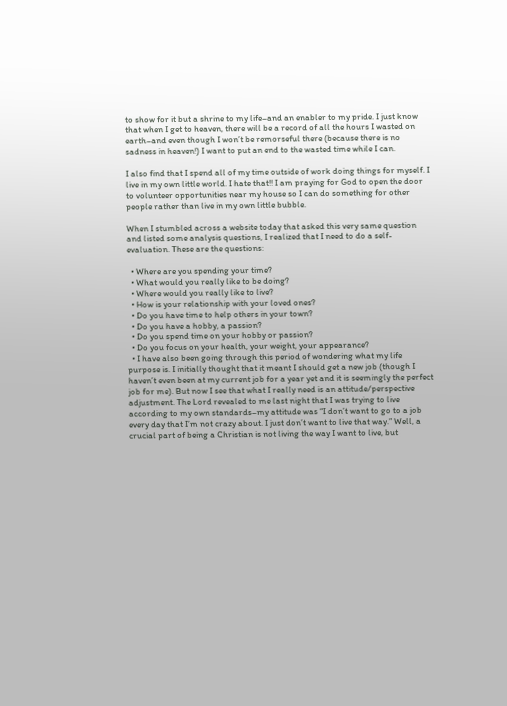to show for it but a shrine to my life–and an enabler to my pride. I just know that when I get to heaven, there will be a record of all the hours I wasted on earth–and even though I won’t be remorseful there (because there is no sadness in heaven!) I want to put an end to the wasted time while I can.

I also find that I spend all of my time outside of work doing things for myself. I live in my own little world. I hate that!! I am praying for God to open the door to volunteer opportunities near my house so I can do something for other people rather than live in my own little bubble.

When I stumbled across a website today that asked this very same question and listed some analysis questions, I realized that I need to do a self-evaluation. These are the questions:

  • Where are you spending your time?
  • What would you really like to be doing?
  • Where would you really like to live?
  • How is your relationship with your loved ones?
  • Do you have time to help others in your town?
  • Do you have a hobby, a passion?
  • Do you spend time on your hobby or passion?
  • Do you focus on your health, your weight, your appearance?
  • I have also been going through this period of wondering what my life purpose is. I initially thought that it meant I should get a new job (though I haven’t even been at my current job for a year yet and it is seemingly the perfect job for me). But now I see that what I really need is an attitude/perspective adjustment. The Lord revealed to me last night that I was trying to live according to my own standards–my attitude was “I don’t want to go to a job every day that I’m not crazy about. I just don’t want to live that way.” Well, a crucial part of being a Christian is not living the way I want to live, but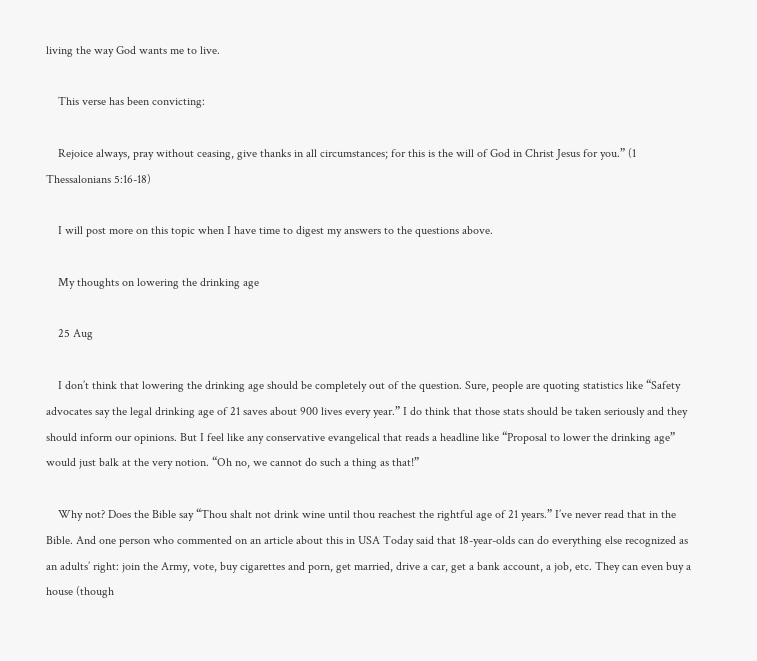living the way God wants me to live.

    This verse has been convicting:

    Rejoice always, pray without ceasing, give thanks in all circumstances; for this is the will of God in Christ Jesus for you.” (1 Thessalonians 5:16-18)

    I will post more on this topic when I have time to digest my answers to the questions above.

    My thoughts on lowering the drinking age

    25 Aug

    I don’t think that lowering the drinking age should be completely out of the question. Sure, people are quoting statistics like “Safety advocates say the legal drinking age of 21 saves about 900 lives every year.” I do think that those stats should be taken seriously and they should inform our opinions. But I feel like any conservative evangelical that reads a headline like “Proposal to lower the drinking age” would just balk at the very notion. “Oh no, we cannot do such a thing as that!”

    Why not? Does the Bible say “Thou shalt not drink wine until thou reachest the rightful age of 21 years.” I’ve never read that in the Bible. And one person who commented on an article about this in USA Today said that 18-year-olds can do everything else recognized as an adults’ right: join the Army, vote, buy cigarettes and porn, get married, drive a car, get a bank account, a job, etc. They can even buy a house (though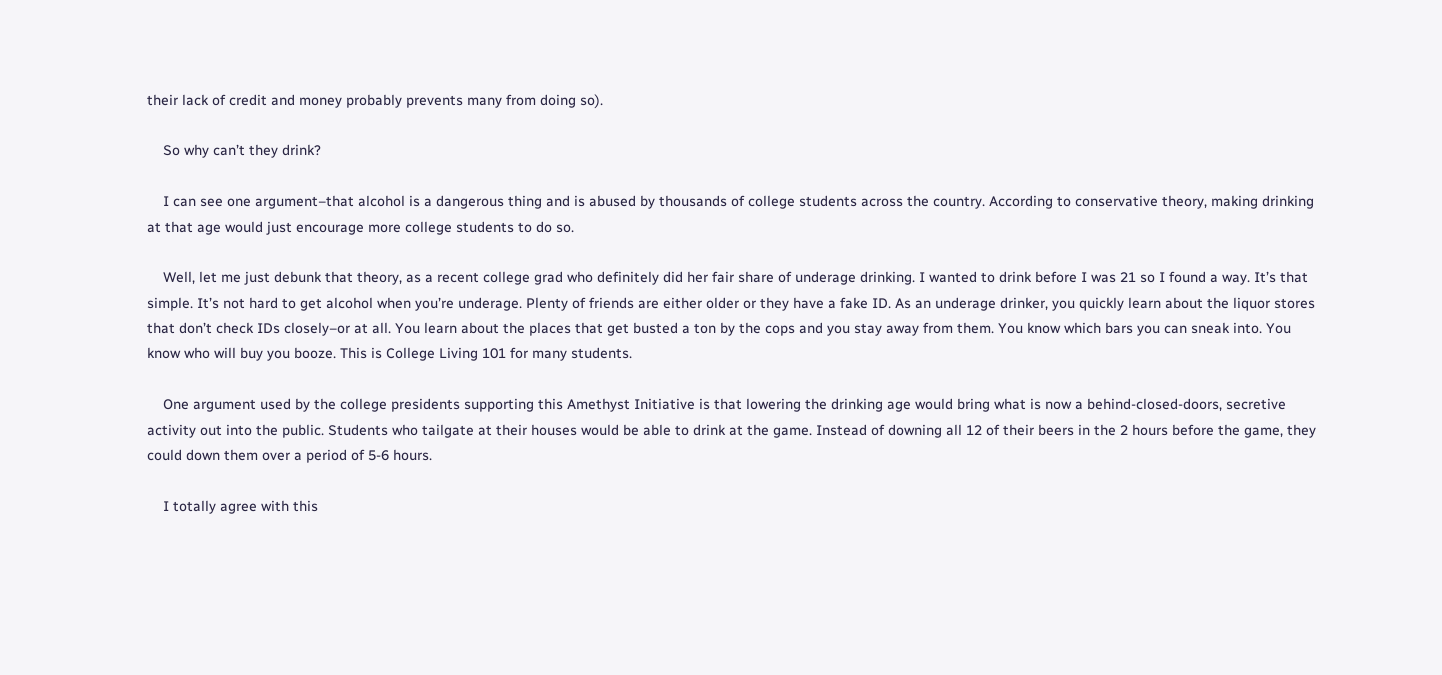their lack of credit and money probably prevents many from doing so).

    So why can’t they drink?

    I can see one argument–that alcohol is a dangerous thing and is abused by thousands of college students across the country. According to conservative theory, making drinking at that age would just encourage more college students to do so.

    Well, let me just debunk that theory, as a recent college grad who definitely did her fair share of underage drinking. I wanted to drink before I was 21 so I found a way. It’s that simple. It’s not hard to get alcohol when you’re underage. Plenty of friends are either older or they have a fake ID. As an underage drinker, you quickly learn about the liquor stores that don’t check IDs closely–or at all. You learn about the places that get busted a ton by the cops and you stay away from them. You know which bars you can sneak into. You know who will buy you booze. This is College Living 101 for many students.

    One argument used by the college presidents supporting this Amethyst Initiative is that lowering the drinking age would bring what is now a behind-closed-doors, secretive activity out into the public. Students who tailgate at their houses would be able to drink at the game. Instead of downing all 12 of their beers in the 2 hours before the game, they could down them over a period of 5-6 hours.

    I totally agree with this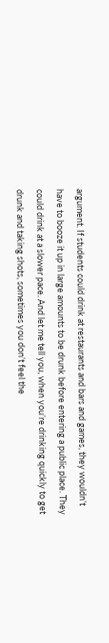argument. If students could drink at restaurants and bars and games, they wouldn’t have to booze it up in large amounts to be drunk before entering a public place. They could drink at a slower pace. And let me tell you, when you’re drinking quickly to get drunk and taking shots, sometimes you don’t feel the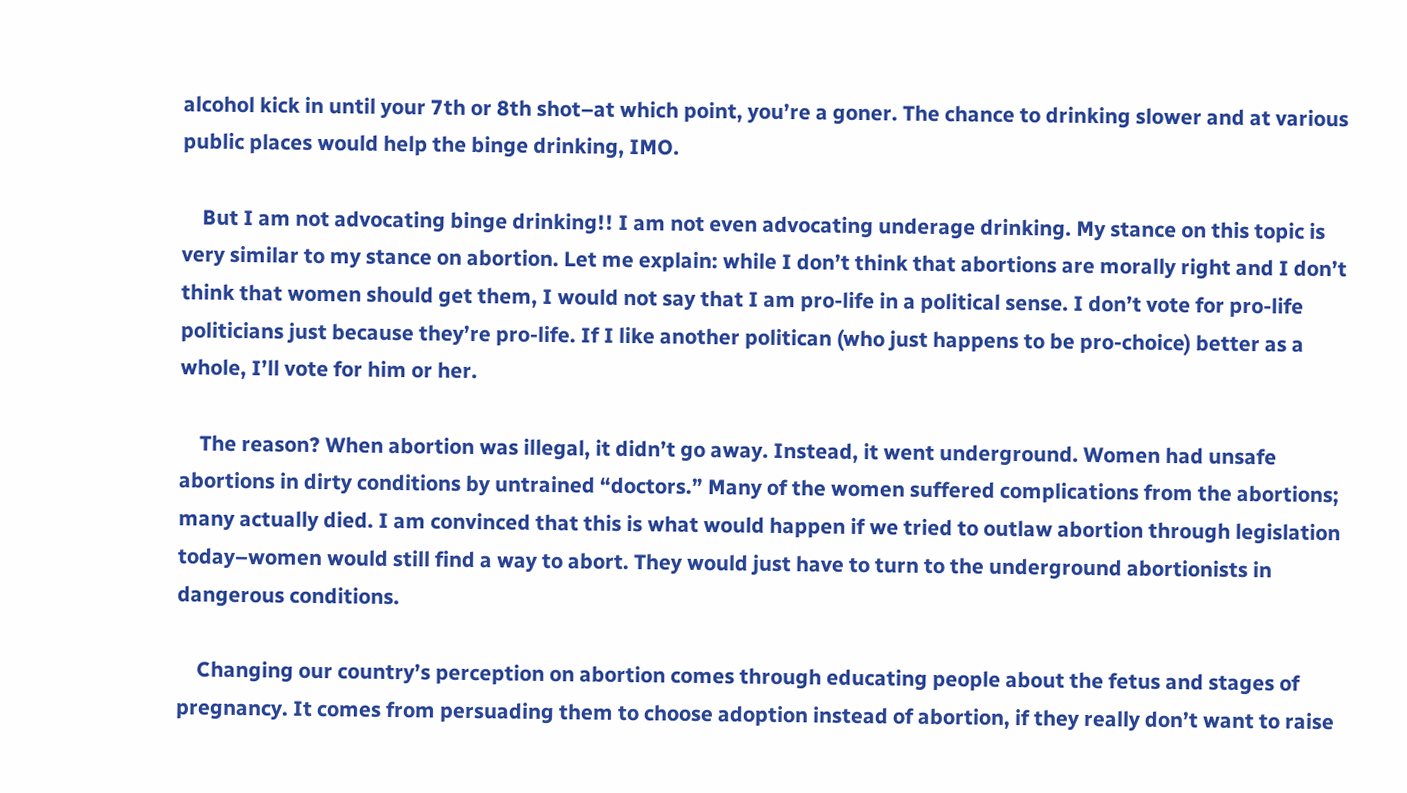alcohol kick in until your 7th or 8th shot–at which point, you’re a goner. The chance to drinking slower and at various public places would help the binge drinking, IMO.

    But I am not advocating binge drinking!! I am not even advocating underage drinking. My stance on this topic is very similar to my stance on abortion. Let me explain: while I don’t think that abortions are morally right and I don’t think that women should get them, I would not say that I am pro-life in a political sense. I don’t vote for pro-life politicians just because they’re pro-life. If I like another politican (who just happens to be pro-choice) better as a whole, I’ll vote for him or her.

    The reason? When abortion was illegal, it didn’t go away. Instead, it went underground. Women had unsafe abortions in dirty conditions by untrained “doctors.” Many of the women suffered complications from the abortions; many actually died. I am convinced that this is what would happen if we tried to outlaw abortion through legislation today–women would still find a way to abort. They would just have to turn to the underground abortionists in dangerous conditions.

    Changing our country’s perception on abortion comes through educating people about the fetus and stages of pregnancy. It comes from persuading them to choose adoption instead of abortion, if they really don’t want to raise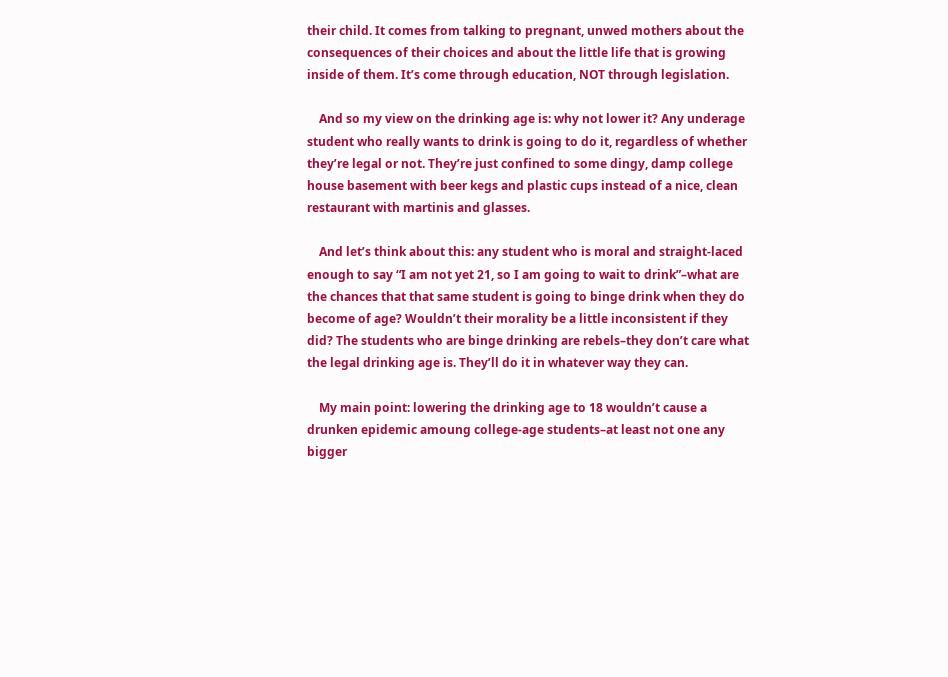their child. It comes from talking to pregnant, unwed mothers about the consequences of their choices and about the little life that is growing inside of them. It’s come through education, NOT through legislation.

    And so my view on the drinking age is: why not lower it? Any underage student who really wants to drink is going to do it, regardless of whether they’re legal or not. They’re just confined to some dingy, damp college house basement with beer kegs and plastic cups instead of a nice, clean restaurant with martinis and glasses.

    And let’s think about this: any student who is moral and straight-laced enough to say “I am not yet 21, so I am going to wait to drink”–what are the chances that that same student is going to binge drink when they do become of age? Wouldn’t their morality be a little inconsistent if they did? The students who are binge drinking are rebels–they don’t care what the legal drinking age is. They’ll do it in whatever way they can.

    My main point: lowering the drinking age to 18 wouldn’t cause a drunken epidemic amoung college-age students–at least not one any bigger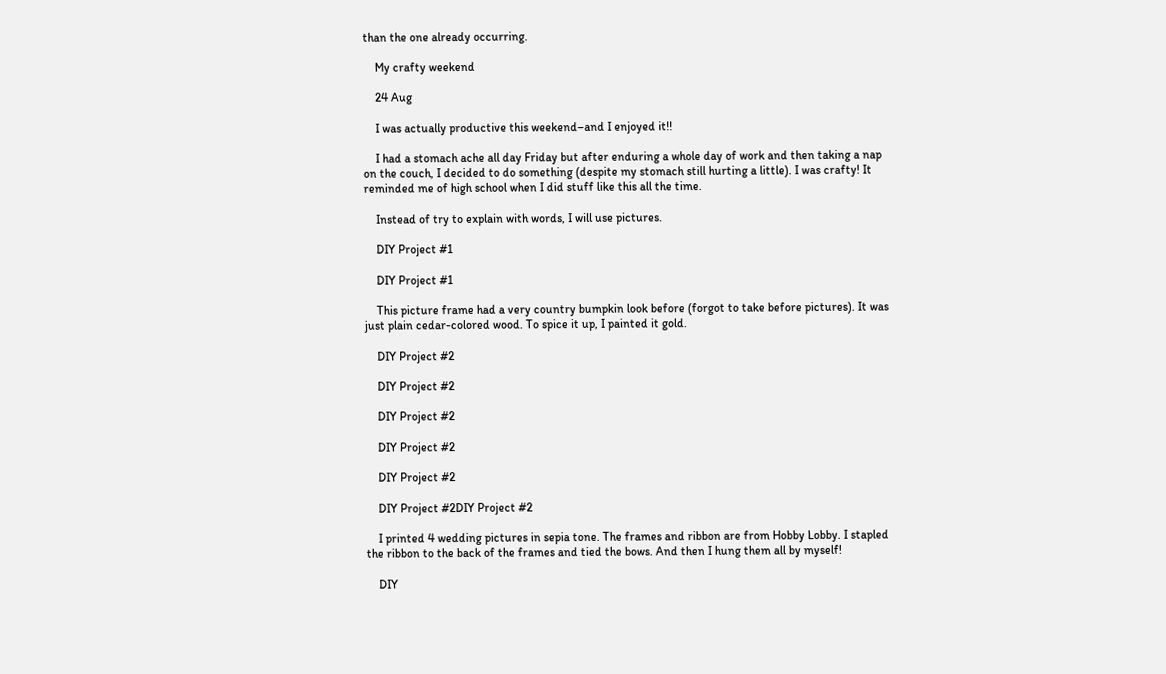than the one already occurring.

    My crafty weekend

    24 Aug

    I was actually productive this weekend–and I enjoyed it!!

    I had a stomach ache all day Friday but after enduring a whole day of work and then taking a nap on the couch, I decided to do something (despite my stomach still hurting a little). I was crafty! It reminded me of high school when I did stuff like this all the time.

    Instead of try to explain with words, I will use pictures.

    DIY Project #1

    DIY Project #1

    This picture frame had a very country bumpkin look before (forgot to take before pictures). It was just plain cedar-colored wood. To spice it up, I painted it gold.

    DIY Project #2

    DIY Project #2

    DIY Project #2

    DIY Project #2

    DIY Project #2

    DIY Project #2DIY Project #2

    I printed 4 wedding pictures in sepia tone. The frames and ribbon are from Hobby Lobby. I stapled the ribbon to the back of the frames and tied the bows. And then I hung them all by myself!

    DIY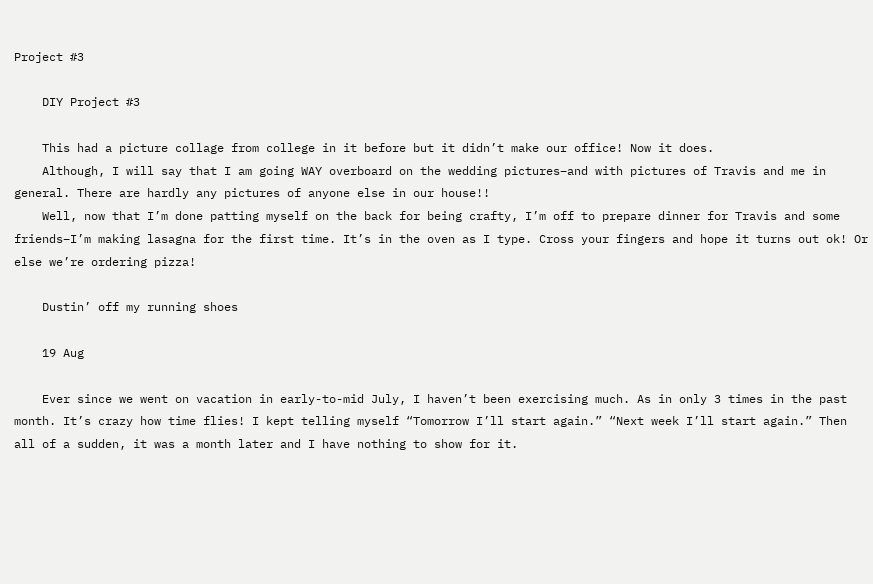Project #3

    DIY Project #3

    This had a picture collage from college in it before but it didn’t make our office! Now it does.
    Although, I will say that I am going WAY overboard on the wedding pictures–and with pictures of Travis and me in general. There are hardly any pictures of anyone else in our house!!
    Well, now that I’m done patting myself on the back for being crafty, I’m off to prepare dinner for Travis and some friends–I’m making lasagna for the first time. It’s in the oven as I type. Cross your fingers and hope it turns out ok! Or else we’re ordering pizza!

    Dustin’ off my running shoes

    19 Aug

    Ever since we went on vacation in early-to-mid July, I haven’t been exercising much. As in only 3 times in the past month. It’s crazy how time flies! I kept telling myself “Tomorrow I’ll start again.” “Next week I’ll start again.” Then all of a sudden, it was a month later and I have nothing to show for it.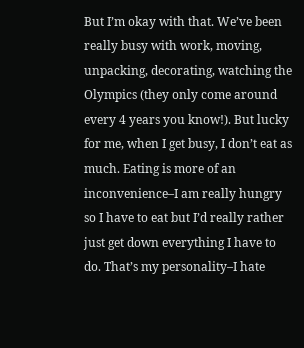But I’m okay with that. We’ve been really busy with work, moving, unpacking, decorating, watching the Olympics (they only come around every 4 years you know!). But lucky for me, when I get busy, I don’t eat as much. Eating is more of an inconvenience–I am really hungry so I have to eat but I’d really rather just get down everything I have to do. That’s my personality–I hate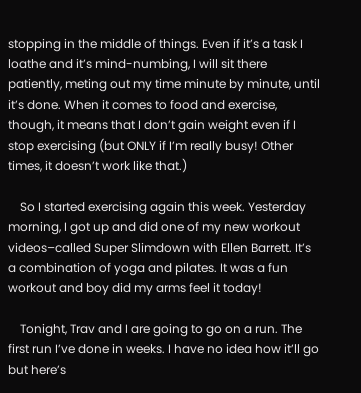stopping in the middle of things. Even if it’s a task I loathe and it’s mind-numbing, I will sit there patiently, meting out my time minute by minute, until it’s done. When it comes to food and exercise, though, it means that I don’t gain weight even if I stop exercising (but ONLY if I’m really busy! Other times, it doesn’t work like that.)

    So I started exercising again this week. Yesterday morning, I got up and did one of my new workout videos–called Super Slimdown with Ellen Barrett. It’s a combination of yoga and pilates. It was a fun workout and boy did my arms feel it today!

    Tonight, Trav and I are going to go on a run. The first run I’ve done in weeks. I have no idea how it’ll go but here’s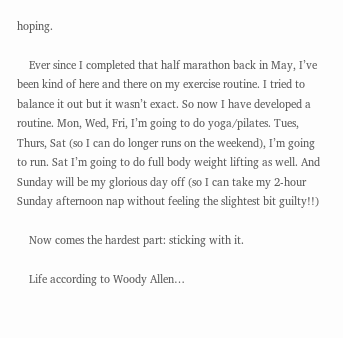hoping.

    Ever since I completed that half marathon back in May, I’ve been kind of here and there on my exercise routine. I tried to balance it out but it wasn’t exact. So now I have developed a routine. Mon, Wed, Fri, I’m going to do yoga/pilates. Tues, Thurs, Sat (so I can do longer runs on the weekend), I’m going to run. Sat I’m going to do full body weight lifting as well. And Sunday will be my glorious day off (so I can take my 2-hour Sunday afternoon nap without feeling the slightest bit guilty!!)

    Now comes the hardest part: sticking with it.

    Life according to Woody Allen…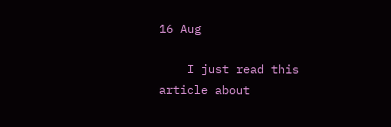16 Aug

    I just read this article about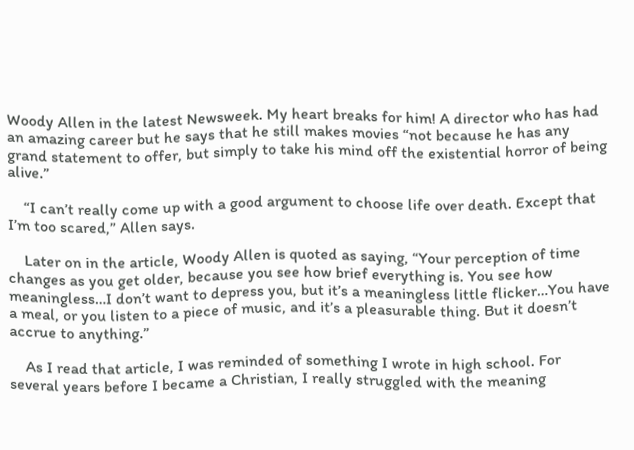Woody Allen in the latest Newsweek. My heart breaks for him! A director who has had an amazing career but he says that he still makes movies “not because he has any grand statement to offer, but simply to take his mind off the existential horror of being alive.”

    “I can’t really come up with a good argument to choose life over death. Except that I’m too scared,” Allen says.

    Later on in the article, Woody Allen is quoted as saying, “Your perception of time changes as you get older, because you see how brief everything is. You see how meaningless…I don’t want to depress you, but it’s a meaningless little flicker…You have a meal, or you listen to a piece of music, and it’s a pleasurable thing. But it doesn’t accrue to anything.”

    As I read that article, I was reminded of something I wrote in high school. For several years before I became a Christian, I really struggled with the meaning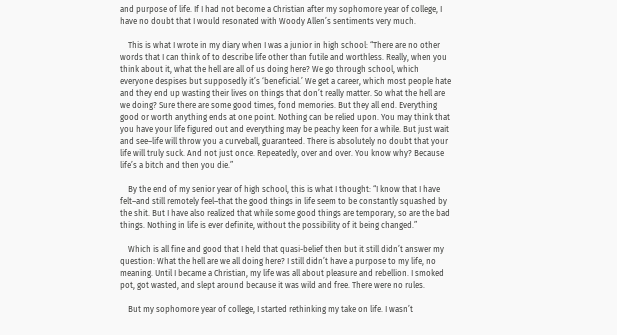and purpose of life. If I had not become a Christian after my sophomore year of college, I have no doubt that I would resonated with Woody Allen’s sentiments very much.

    This is what I wrote in my diary when I was a junior in high school: “There are no other words that I can think of to describe life other than futile and worthless. Really, when you think about it, what the hell are all of us doing here? We go through school, which everyone despises but supposedly it’s ‘beneficial.’ We get a career, which most people hate and they end up wasting their lives on things that don’t really matter. So what the hell are we doing? Sure there are some good times, fond memories. But they all end. Everything good or worth anything ends at one point. Nothing can be relied upon. You may think that you have your life figured out and everything may be peachy keen for a while. But just wait and see–life will throw you a curveball, guaranteed. There is absolutely no doubt that your life will truly suck. And not just once. Repeatedly, over and over. You know why? Because life’s a bitch and then you die.”

    By the end of my senior year of high school, this is what I thought: “I know that I have felt–and still remotely feel–that the good things in life seem to be constantly squashed by the shit. But I have also realized that while some good things are temporary, so are the bad things. Nothing in life is ever definite, without the possibility of it being changed.”

    Which is all fine and good that I held that quasi-belief then but it still didn’t answer my question: What the hell are we all doing here? I still didn’t have a purpose to my life, no meaning. Until I became a Christian, my life was all about pleasure and rebellion. I smoked pot, got wasted, and slept around because it was wild and free. There were no rules.

    But my sophomore year of college, I started rethinking my take on life. I wasn’t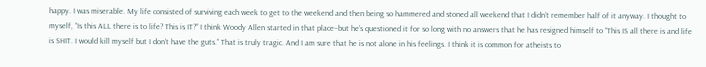happy. I was miserable. My life consisted of surviving each week to get to the weekend and then being so hammered and stoned all weekend that I didn’t remember half of it anyway. I thought to myself, “Is this ALL there is to life? This is IT?” I think Woody Allen started in that place–but he’s questioned it for so long with no answers that he has resigned himself to “This IS all there is and life is SHIT. I would kill myself but I don’t have the guts.” That is truly tragic. And I am sure that he is not alone in his feelings. I think it is common for atheists to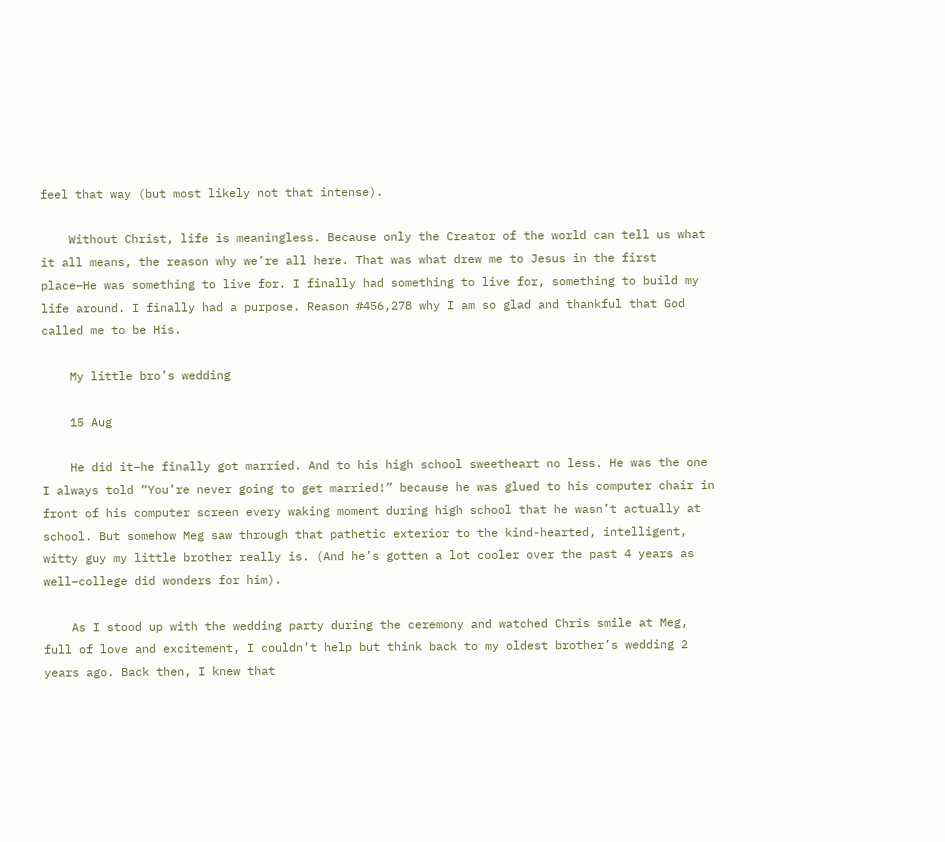feel that way (but most likely not that intense).

    Without Christ, life is meaningless. Because only the Creator of the world can tell us what it all means, the reason why we’re all here. That was what drew me to Jesus in the first place–He was something to live for. I finally had something to live for, something to build my life around. I finally had a purpose. Reason #456,278 why I am so glad and thankful that God called me to be His.

    My little bro’s wedding

    15 Aug

    He did it–he finally got married. And to his high school sweetheart no less. He was the one I always told “You’re never going to get married!” because he was glued to his computer chair in front of his computer screen every waking moment during high school that he wasn’t actually at school. But somehow Meg saw through that pathetic exterior to the kind-hearted, intelligent, witty guy my little brother really is. (And he’s gotten a lot cooler over the past 4 years as well–college did wonders for him).

    As I stood up with the wedding party during the ceremony and watched Chris smile at Meg, full of love and excitement, I couldn’t help but think back to my oldest brother’s wedding 2 years ago. Back then, I knew that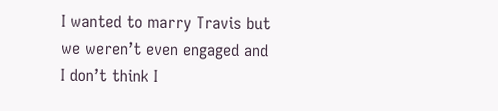I wanted to marry Travis but we weren’t even engaged and I don’t think I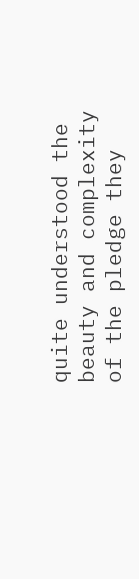quite understood the beauty and complexity of the pledge they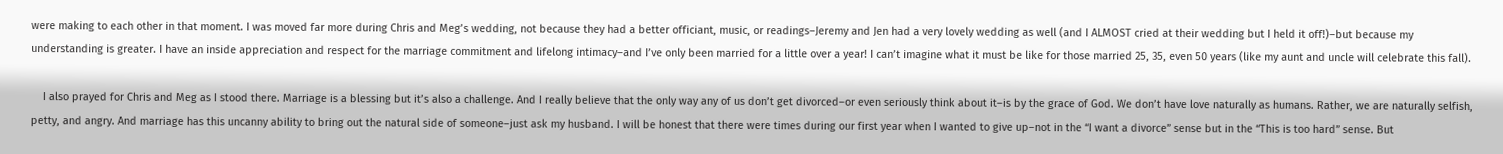were making to each other in that moment. I was moved far more during Chris and Meg’s wedding, not because they had a better officiant, music, or readings–Jeremy and Jen had a very lovely wedding as well (and I ALMOST cried at their wedding but I held it off!)–but because my understanding is greater. I have an inside appreciation and respect for the marriage commitment and lifelong intimacy–and I’ve only been married for a little over a year! I can’t imagine what it must be like for those married 25, 35, even 50 years (like my aunt and uncle will celebrate this fall).

    I also prayed for Chris and Meg as I stood there. Marriage is a blessing but it’s also a challenge. And I really believe that the only way any of us don’t get divorced–or even seriously think about it–is by the grace of God. We don’t have love naturally as humans. Rather, we are naturally selfish, petty, and angry. And marriage has this uncanny ability to bring out the natural side of someone–just ask my husband. I will be honest that there were times during our first year when I wanted to give up–not in the “I want a divorce” sense but in the “This is too hard” sense. But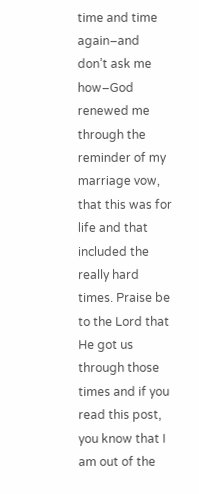time and time again–and don’t ask me how–God renewed me through the reminder of my marriage vow, that this was for life and that included the really hard times. Praise be to the Lord that He got us through those times and if you read this post, you know that I am out of the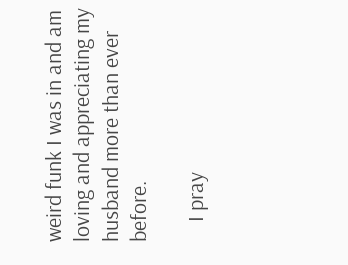weird funk I was in and am loving and appreciating my husband more than ever before.

    I pray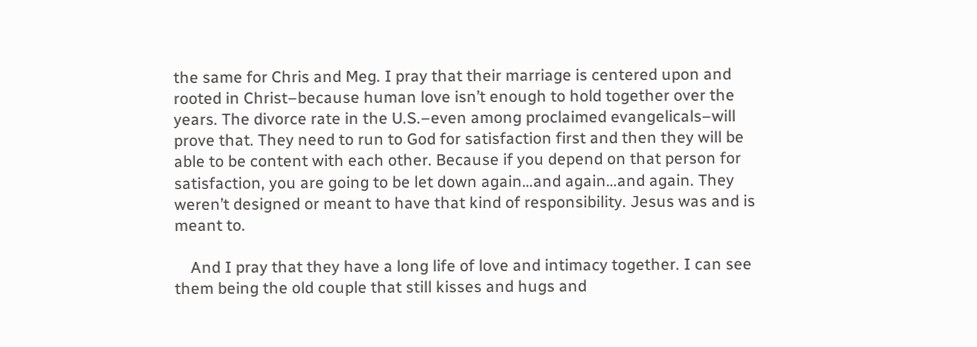the same for Chris and Meg. I pray that their marriage is centered upon and rooted in Christ–because human love isn’t enough to hold together over the years. The divorce rate in the U.S.–even among proclaimed evangelicals–will prove that. They need to run to God for satisfaction first and then they will be able to be content with each other. Because if you depend on that person for satisfaction, you are going to be let down again…and again…and again. They weren’t designed or meant to have that kind of responsibility. Jesus was and is meant to.

    And I pray that they have a long life of love and intimacy together. I can see them being the old couple that still kisses and hugs and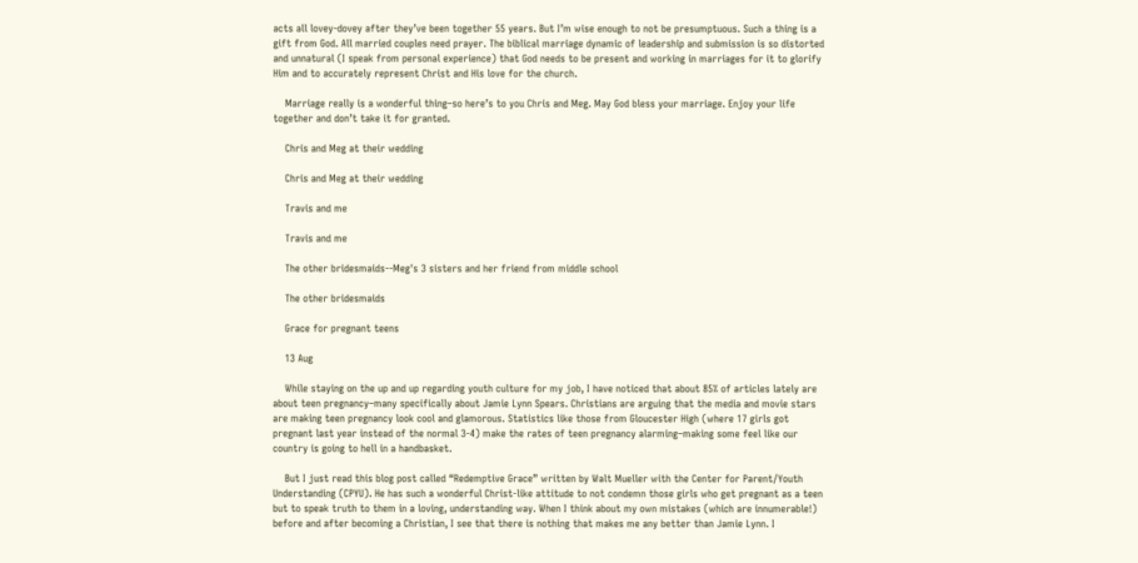acts all lovey-dovey after they’ve been together 55 years. But I’m wise enough to not be presumptuous. Such a thing is a gift from God. All married couples need prayer. The biblical marriage dynamic of leadership and submission is so distorted and unnatural (I speak from personal experience) that God needs to be present and working in marriages for it to glorify Him and to accurately represent Christ and His love for the church.

    Marriage really is a wonderful thing–so here’s to you Chris and Meg. May God bless your marriage. Enjoy your life together and don’t take it for granted.

    Chris and Meg at their wedding

    Chris and Meg at their wedding

    Travis and me

    Travis and me

    The other bridesmaids--Meg's 3 sisters and her friend from middle school

    The other bridesmaids

    Grace for pregnant teens

    13 Aug

    While staying on the up and up regarding youth culture for my job, I have noticed that about 85% of articles lately are about teen pregnancy–many specifically about Jamie Lynn Spears. Christians are arguing that the media and movie stars are making teen pregnancy look cool and glamorous. Statistics like those from Gloucester High (where 17 girls got pregnant last year instead of the normal 3-4) make the rates of teen pregnancy alarming–making some feel like our country is going to hell in a handbasket.

    But I just read this blog post called “Redemptive Grace” written by Walt Mueller with the Center for Parent/Youth Understanding (CPYU). He has such a wonderful Christ-like attitude to not condemn those girls who get pregnant as a teen but to speak truth to them in a loving, understanding way. When I think about my own mistakes (which are innumerable!) before and after becoming a Christian, I see that there is nothing that makes me any better than Jamie Lynn. I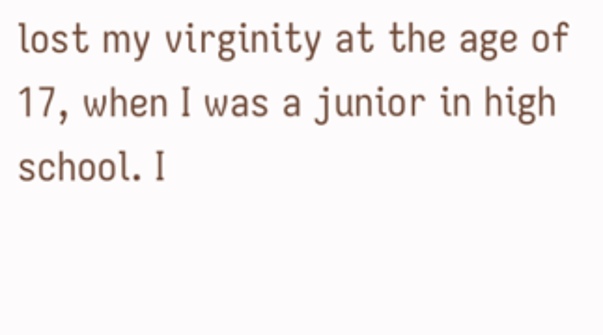lost my virginity at the age of 17, when I was a junior in high school. I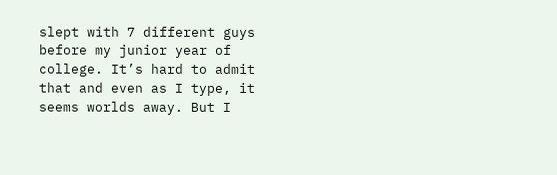slept with 7 different guys before my junior year of college. It’s hard to admit that and even as I type, it seems worlds away. But I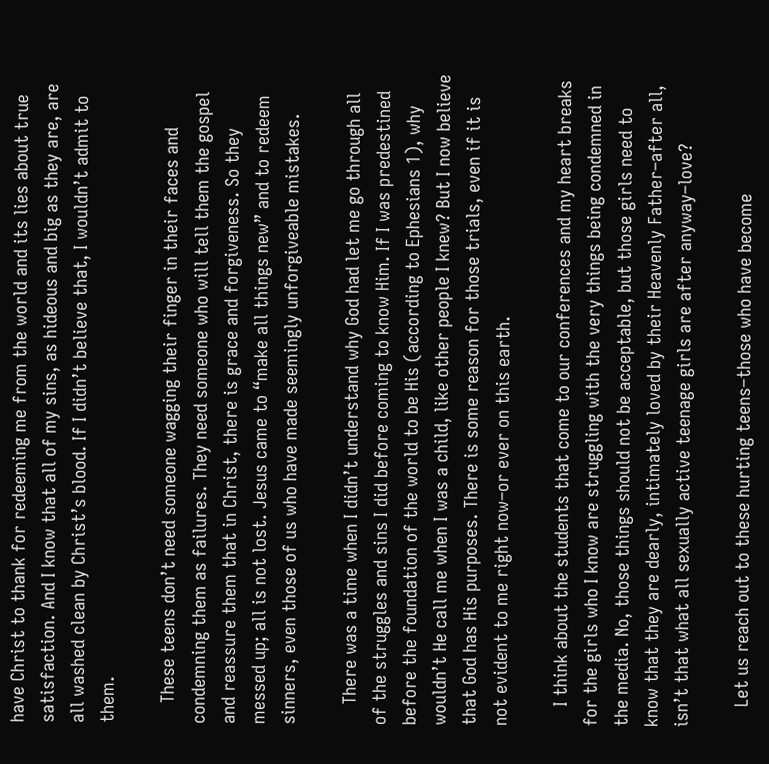have Christ to thank for redeeming me from the world and its lies about true satisfaction. And I know that all of my sins, as hideous and big as they are, are all washed clean by Christ’s blood. If I didn’t believe that, I wouldn’t admit to them.

    These teens don’t need someone wagging their finger in their faces and condemning them as failures. They need someone who will tell them the gospel and reassure them that in Christ, there is grace and forgiveness. So they messed up; all is not lost. Jesus came to “make all things new” and to redeem sinners, even those of us who have made seemingly unforgiveable mistakes.

    There was a time when I didn’t understand why God had let me go through all of the struggles and sins I did before coming to know Him. If I was predestined before the foundation of the world to be His (according to Ephesians 1), why wouldn’t He call me when I was a child, like other people I knew? But I now believe that God has His purposes. There is some reason for those trials, even if it is not evident to me right now–or ever on this earth.

    I think about the students that come to our conferences and my heart breaks for the girls who I know are struggling with the very things being condemned in the media. No, those things should not be acceptable, but those girls need to know that they are dearly, intimately loved by their Heavenly Father–after all, isn’t that what all sexually active teenage girls are after anyway–love?

    Let us reach out to these hurting teens–those who have become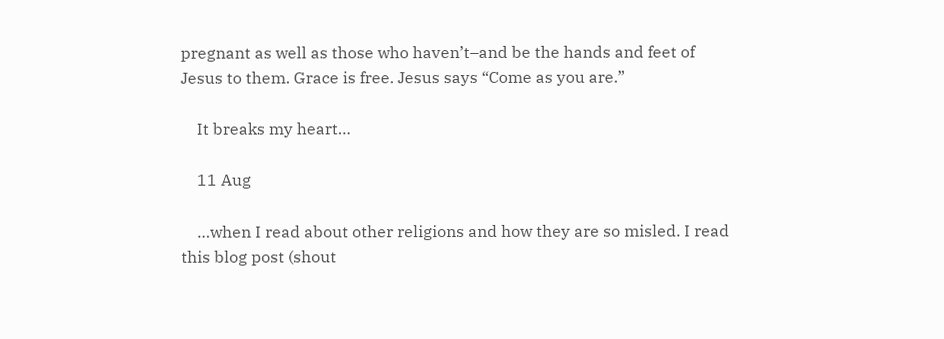pregnant as well as those who haven’t–and be the hands and feet of Jesus to them. Grace is free. Jesus says “Come as you are.”

    It breaks my heart…

    11 Aug

    …when I read about other religions and how they are so misled. I read this blog post (shout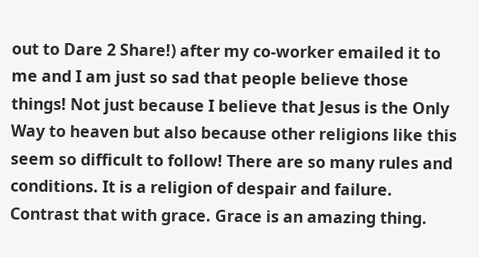out to Dare 2 Share!) after my co-worker emailed it to me and I am just so sad that people believe those things! Not just because I believe that Jesus is the Only Way to heaven but also because other religions like this seem so difficult to follow! There are so many rules and conditions. It is a religion of despair and failure. Contrast that with grace. Grace is an amazing thing.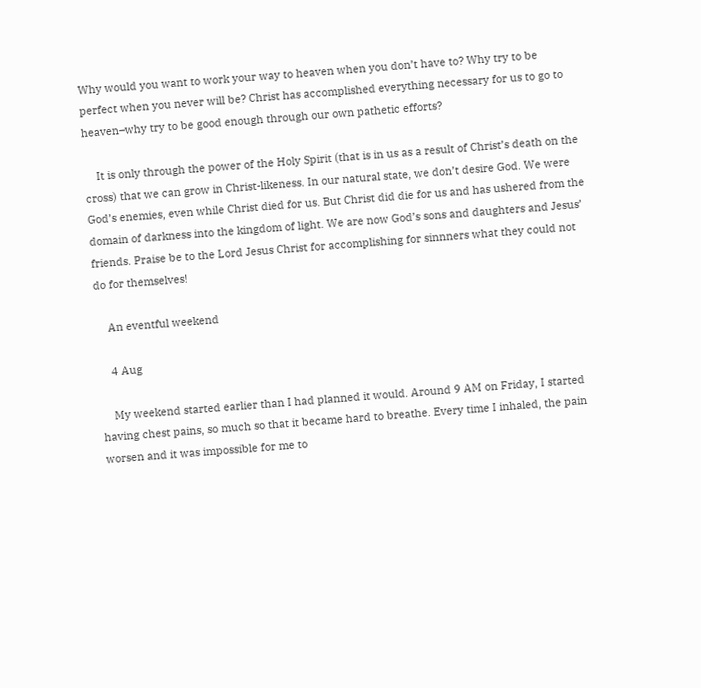Why would you want to work your way to heaven when you don’t have to? Why try to be perfect when you never will be? Christ has accomplished everything necessary for us to go to heaven–why try to be good enough through our own pathetic efforts?

    It is only through the power of the Holy Spirit (that is in us as a result of Christ’s death on the cross) that we can grow in Christ-likeness. In our natural state, we don’t desire God. We were God’s enemies, even while Christ died for us. But Christ did die for us and has ushered from the domain of darkness into the kingdom of light. We are now God’s sons and daughters and Jesus’ friends. Praise be to the Lord Jesus Christ for accomplishing for sinnners what they could not do for themselves!

    An eventful weekend

    4 Aug

    My weekend started earlier than I had planned it would. Around 9 AM on Friday, I started having chest pains, so much so that it became hard to breathe. Every time I inhaled, the pain worsen and it was impossible for me to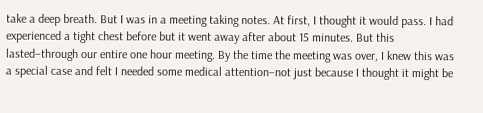take a deep breath. But I was in a meeting taking notes. At first, I thought it would pass. I had experienced a tight chest before but it went away after about 15 minutes. But this lasted–through our entire one hour meeting. By the time the meeting was over, I knew this was a special case and felt I needed some medical attention–not just because I thought it might be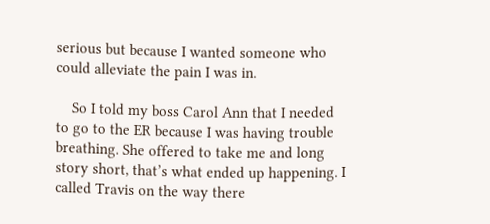serious but because I wanted someone who could alleviate the pain I was in.

    So I told my boss Carol Ann that I needed to go to the ER because I was having trouble breathing. She offered to take me and long story short, that’s what ended up happening. I called Travis on the way there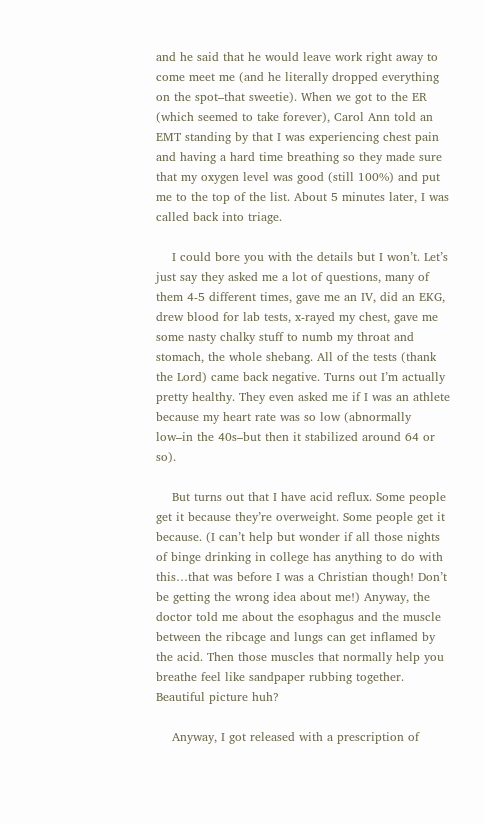and he said that he would leave work right away to come meet me (and he literally dropped everything on the spot–that sweetie). When we got to the ER (which seemed to take forever), Carol Ann told an EMT standing by that I was experiencing chest pain and having a hard time breathing so they made sure that my oxygen level was good (still 100%) and put me to the top of the list. About 5 minutes later, I was called back into triage.

    I could bore you with the details but I won’t. Let’s just say they asked me a lot of questions, many of them 4-5 different times, gave me an IV, did an EKG, drew blood for lab tests, x-rayed my chest, gave me some nasty chalky stuff to numb my throat and stomach, the whole shebang. All of the tests (thank the Lord) came back negative. Turns out I’m actually pretty healthy. They even asked me if I was an athlete because my heart rate was so low (abnormally low–in the 40s–but then it stabilized around 64 or so).

    But turns out that I have acid reflux. Some people get it because they’re overweight. Some people get it because. (I can’t help but wonder if all those nights of binge drinking in college has anything to do with this…that was before I was a Christian though! Don’t be getting the wrong idea about me!) Anyway, the doctor told me about the esophagus and the muscle between the ribcage and lungs can get inflamed by the acid. Then those muscles that normally help you breathe feel like sandpaper rubbing together. Beautiful picture huh?

    Anyway, I got released with a prescription of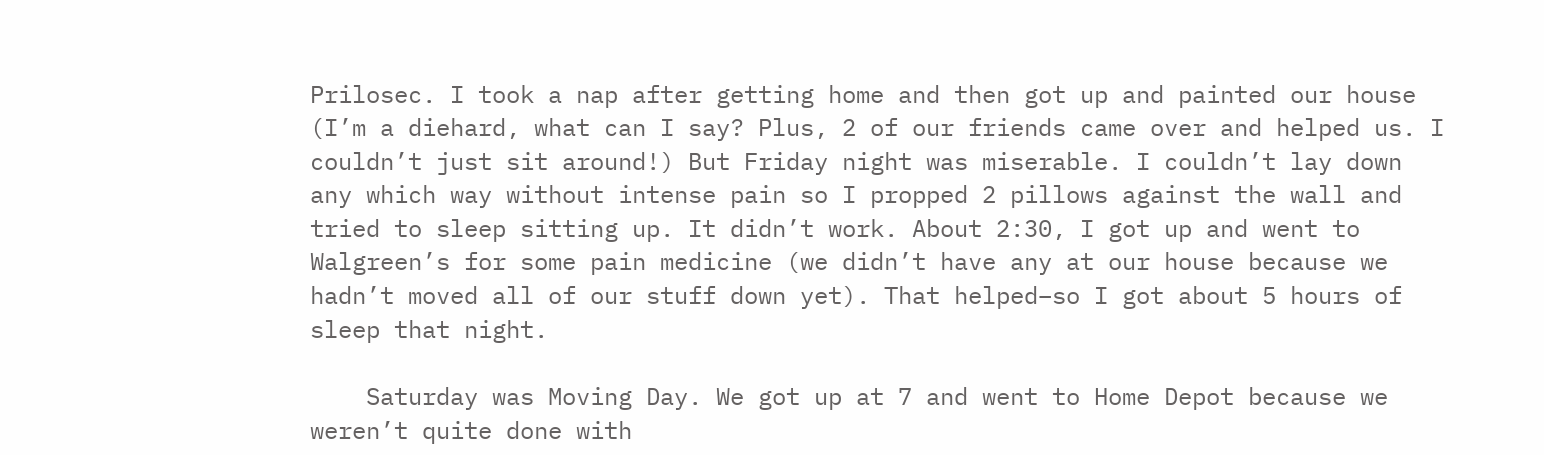Prilosec. I took a nap after getting home and then got up and painted our house (I’m a diehard, what can I say? Plus, 2 of our friends came over and helped us. I couldn’t just sit around!) But Friday night was miserable. I couldn’t lay down any which way without intense pain so I propped 2 pillows against the wall and tried to sleep sitting up. It didn’t work. About 2:30, I got up and went to Walgreen’s for some pain medicine (we didn’t have any at our house because we hadn’t moved all of our stuff down yet). That helped–so I got about 5 hours of sleep that night.

    Saturday was Moving Day. We got up at 7 and went to Home Depot because we weren’t quite done with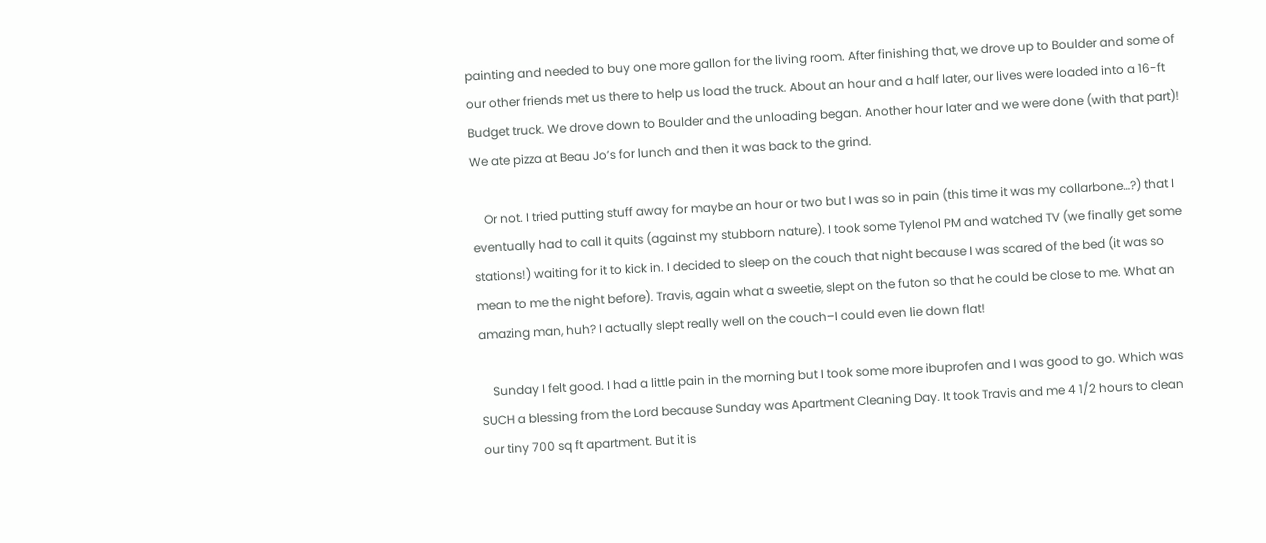painting and needed to buy one more gallon for the living room. After finishing that, we drove up to Boulder and some of our other friends met us there to help us load the truck. About an hour and a half later, our lives were loaded into a 16-ft Budget truck. We drove down to Boulder and the unloading began. Another hour later and we were done (with that part)! We ate pizza at Beau Jo’s for lunch and then it was back to the grind.

    Or not. I tried putting stuff away for maybe an hour or two but I was so in pain (this time it was my collarbone…?) that I eventually had to call it quits (against my stubborn nature). I took some Tylenol PM and watched TV (we finally get some stations!) waiting for it to kick in. I decided to sleep on the couch that night because I was scared of the bed (it was so mean to me the night before). Travis, again what a sweetie, slept on the futon so that he could be close to me. What an amazing man, huh? I actually slept really well on the couch–I could even lie down flat!

    Sunday I felt good. I had a little pain in the morning but I took some more ibuprofen and I was good to go. Which was SUCH a blessing from the Lord because Sunday was Apartment Cleaning Day. It took Travis and me 4 1/2 hours to clean our tiny 700 sq ft apartment. But it is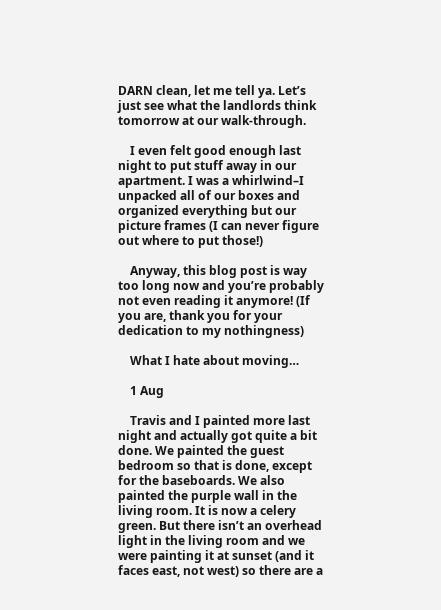DARN clean, let me tell ya. Let’s just see what the landlords think tomorrow at our walk-through.

    I even felt good enough last night to put stuff away in our apartment. I was a whirlwind–I unpacked all of our boxes and organized everything but our picture frames (I can never figure out where to put those!)

    Anyway, this blog post is way too long now and you’re probably not even reading it anymore! (If you are, thank you for your dedication to my nothingness)

    What I hate about moving…

    1 Aug

    Travis and I painted more last night and actually got quite a bit done. We painted the guest bedroom so that is done, except for the baseboards. We also painted the purple wall in the living room. It is now a celery green. But there isn’t an overhead light in the living room and we were painting it at sunset (and it faces east, not west) so there are a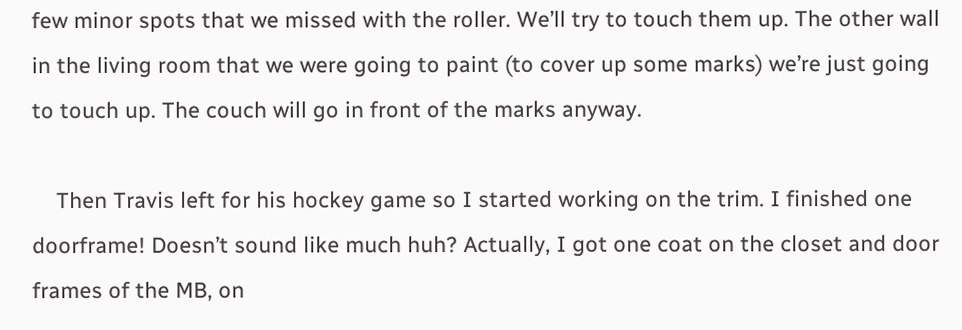few minor spots that we missed with the roller. We’ll try to touch them up. The other wall in the living room that we were going to paint (to cover up some marks) we’re just going to touch up. The couch will go in front of the marks anyway.

    Then Travis left for his hockey game so I started working on the trim. I finished one doorframe! Doesn’t sound like much huh? Actually, I got one coat on the closet and door frames of the MB, on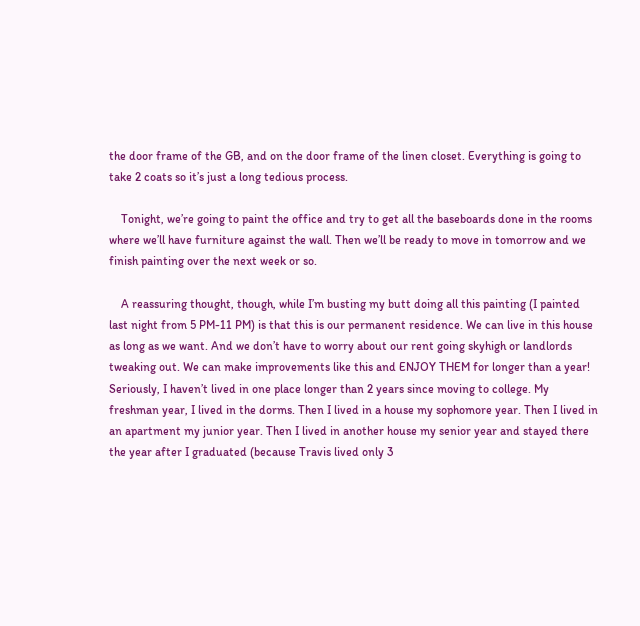the door frame of the GB, and on the door frame of the linen closet. Everything is going to take 2 coats so it’s just a long tedious process.

    Tonight, we’re going to paint the office and try to get all the baseboards done in the rooms where we’ll have furniture against the wall. Then we’ll be ready to move in tomorrow and we finish painting over the next week or so.

    A reassuring thought, though, while I’m busting my butt doing all this painting (I painted last night from 5 PM-11 PM) is that this is our permanent residence. We can live in this house as long as we want. And we don’t have to worry about our rent going skyhigh or landlords tweaking out. We can make improvements like this and ENJOY THEM for longer than a year! Seriously, I haven’t lived in one place longer than 2 years since moving to college. My freshman year, I lived in the dorms. Then I lived in a house my sophomore year. Then I lived in an apartment my junior year. Then I lived in another house my senior year and stayed there the year after I graduated (because Travis lived only 3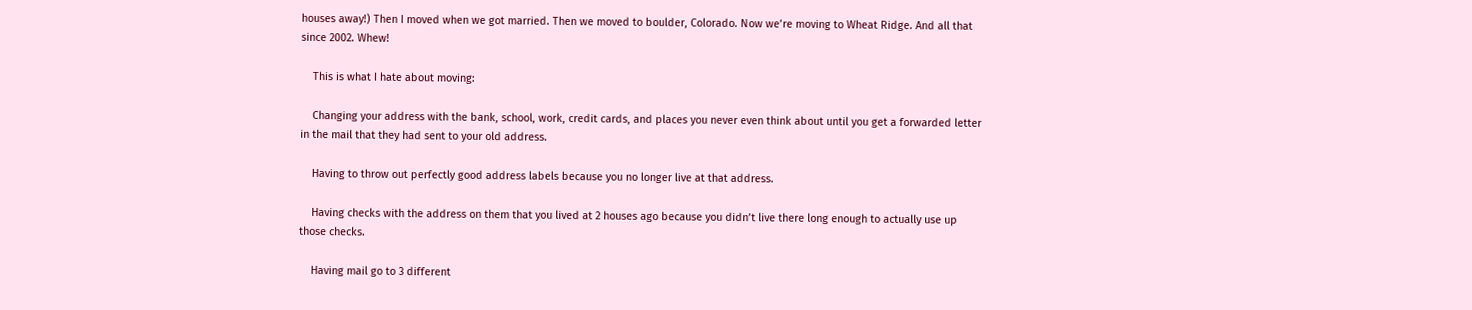houses away!) Then I moved when we got married. Then we moved to boulder, Colorado. Now we’re moving to Wheat Ridge. And all that since 2002. Whew!

    This is what I hate about moving:

    Changing your address with the bank, school, work, credit cards, and places you never even think about until you get a forwarded letter in the mail that they had sent to your old address.

    Having to throw out perfectly good address labels because you no longer live at that address.

    Having checks with the address on them that you lived at 2 houses ago because you didn’t live there long enough to actually use up those checks.

    Having mail go to 3 different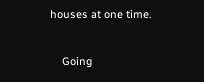houses at one time.

    Going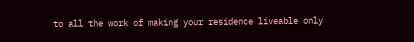to all the work of making your residence liveable only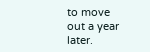to move out a year later.